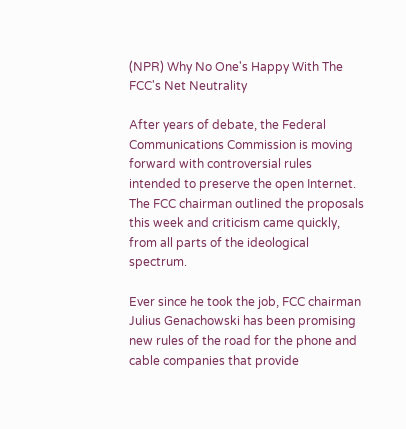(NPR) Why No One's Happy With The FCC's Net Neutrality

After years of debate, the Federal Communications Commission is moving forward with controversial rules intended to preserve the open Internet. The FCC chairman outlined the proposals this week and criticism came quickly, from all parts of the ideological spectrum.

Ever since he took the job, FCC chairman Julius Genachowski has been promising new rules of the road for the phone and cable companies that provide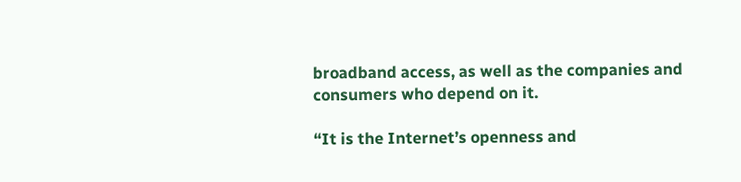broadband access, as well as the companies and consumers who depend on it.

“It is the Internet’s openness and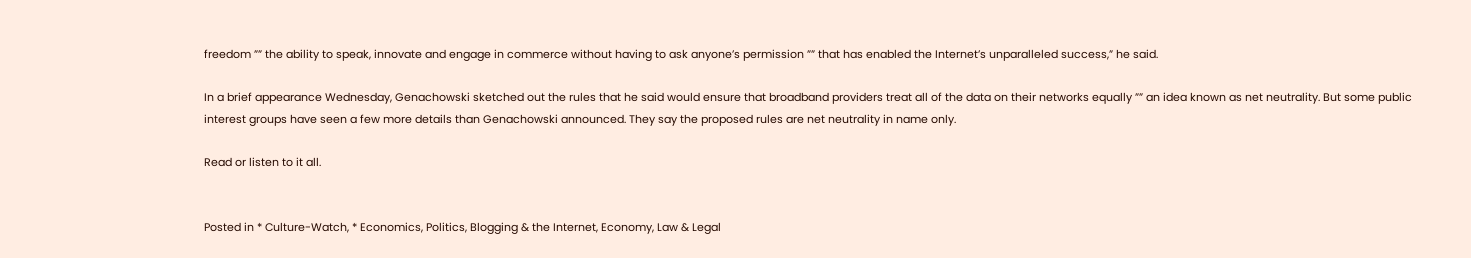freedom ”” the ability to speak, innovate and engage in commerce without having to ask anyone’s permission ”” that has enabled the Internet’s unparalleled success,” he said.

In a brief appearance Wednesday, Genachowski sketched out the rules that he said would ensure that broadband providers treat all of the data on their networks equally ”” an idea known as net neutrality. But some public interest groups have seen a few more details than Genachowski announced. They say the proposed rules are net neutrality in name only.

Read or listen to it all.


Posted in * Culture-Watch, * Economics, Politics, Blogging & the Internet, Economy, Law & Legal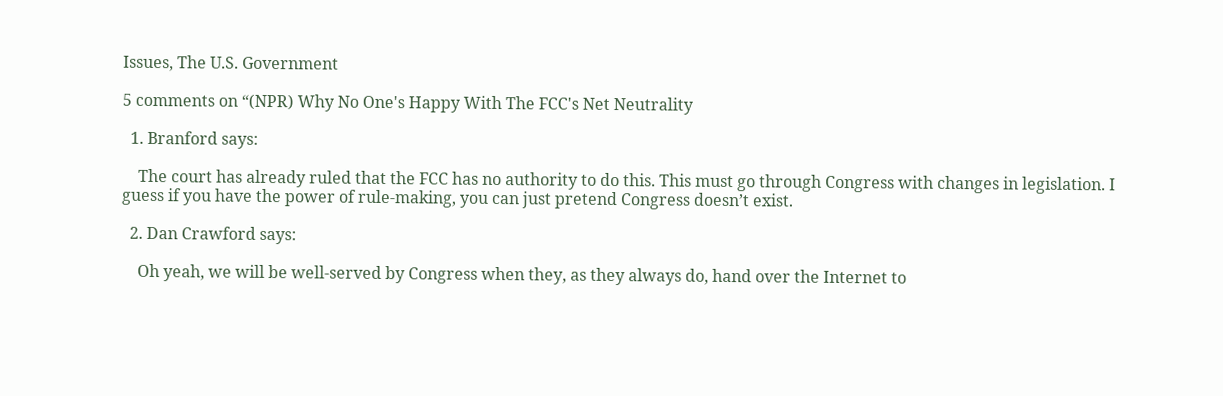Issues, The U.S. Government

5 comments on “(NPR) Why No One's Happy With The FCC's Net Neutrality

  1. Branford says:

    The court has already ruled that the FCC has no authority to do this. This must go through Congress with changes in legislation. I guess if you have the power of rule-making, you can just pretend Congress doesn’t exist.

  2. Dan Crawford says:

    Oh yeah, we will be well-served by Congress when they, as they always do, hand over the Internet to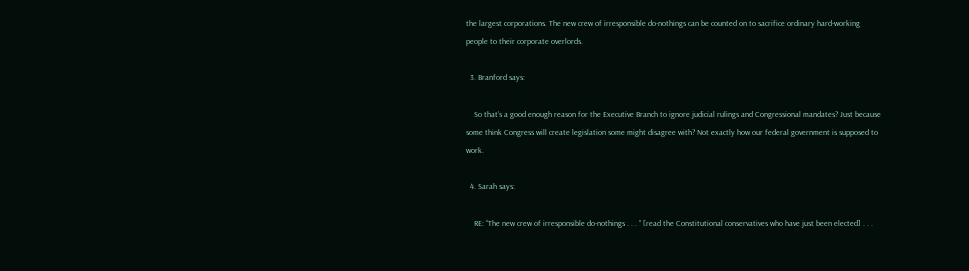the largest corporations. The new crew of irresponsible do-nothings can be counted on to sacrifice ordinary hard-working people to their corporate overlords.

  3. Branford says:

    So that’s a good enough reason for the Executive Branch to ignore judicial rulings and Congressional mandates? Just because some think Congress will create legislation some might disagree with? Not exactly how our federal government is supposed to work.

  4. Sarah says:

    RE: “The new crew of irresponsible do-nothings . . . ” [read the Constitutional conservatives who have just been elected] . . .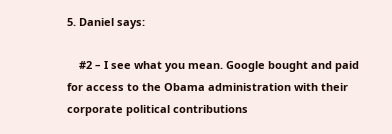5. Daniel says:

    #2 – I see what you mean. Google bought and paid for access to the Obama administration with their corporate political contributions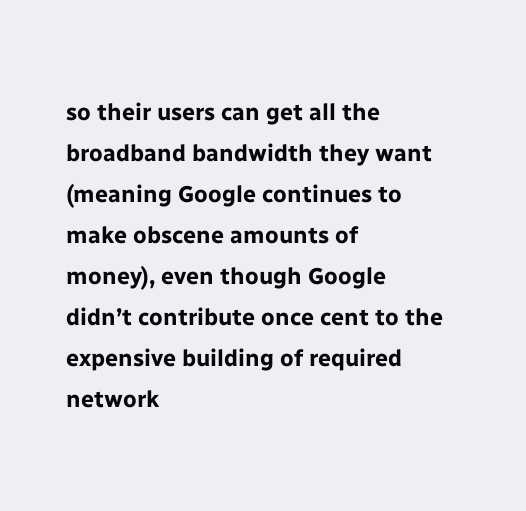so their users can get all the broadband bandwidth they want (meaning Google continues to make obscene amounts of money), even though Google didn’t contribute once cent to the expensive building of required network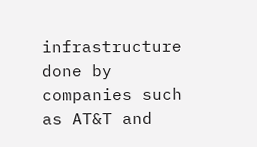infrastructure done by companies such as AT&T and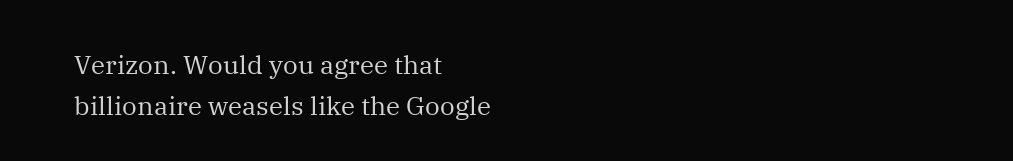Verizon. Would you agree that billionaire weasels like the Google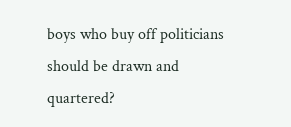boys who buy off politicians should be drawn and quartered?